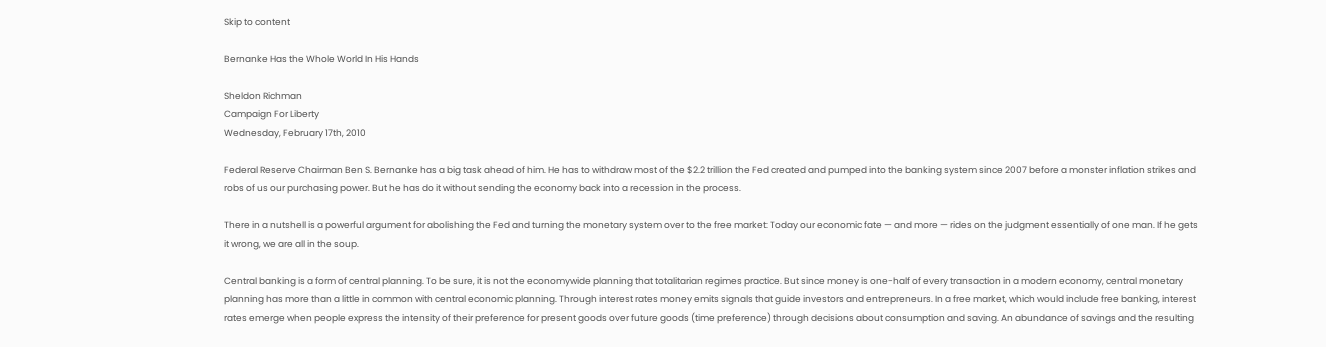Skip to content

Bernanke Has the Whole World In His Hands

Sheldon Richman
Campaign For Liberty
Wednesday, February 17th, 2010

Federal Reserve Chairman Ben S. Bernanke has a big task ahead of him. He has to withdraw most of the $2.2 trillion the Fed created and pumped into the banking system since 2007 before a monster inflation strikes and robs of us our purchasing power. But he has do it without sending the economy back into a recession in the process.

There in a nutshell is a powerful argument for abolishing the Fed and turning the monetary system over to the free market: Today our economic fate — and more — rides on the judgment essentially of one man. If he gets it wrong, we are all in the soup.

Central banking is a form of central planning. To be sure, it is not the economywide planning that totalitarian regimes practice. But since money is one-half of every transaction in a modern economy, central monetary planning has more than a little in common with central economic planning. Through interest rates money emits signals that guide investors and entrepreneurs. In a free market, which would include free banking, interest rates emerge when people express the intensity of their preference for present goods over future goods (time preference) through decisions about consumption and saving. An abundance of savings and the resulting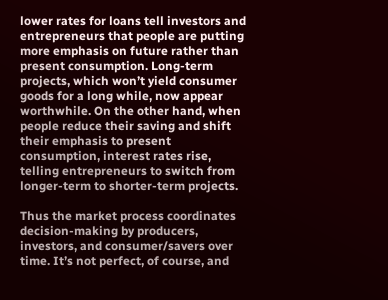lower rates for loans tell investors and entrepreneurs that people are putting more emphasis on future rather than present consumption. Long-term projects, which won’t yield consumer goods for a long while, now appear worthwhile. On the other hand, when people reduce their saving and shift their emphasis to present consumption, interest rates rise, telling entrepreneurs to switch from longer-term to shorter-term projects.

Thus the market process coordinates decision-making by producers, investors, and consumer/savers over time. It’s not perfect, of course, and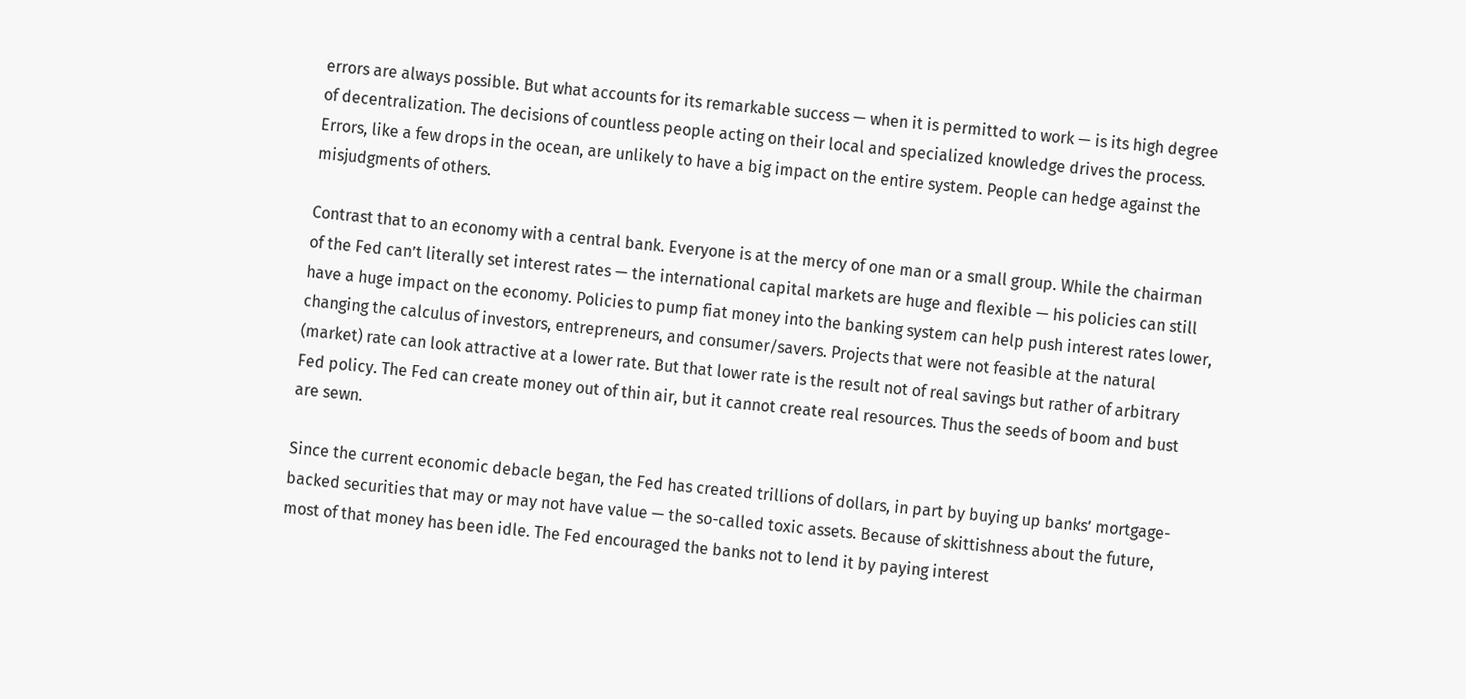errors are always possible. But what accounts for its remarkable success — when it is permitted to work — is its high degree of decentralization. The decisions of countless people acting on their local and specialized knowledge drives the process. Errors, like a few drops in the ocean, are unlikely to have a big impact on the entire system. People can hedge against the misjudgments of others.

Contrast that to an economy with a central bank. Everyone is at the mercy of one man or a small group. While the chairman of the Fed can’t literally set interest rates — the international capital markets are huge and flexible — his policies can still have a huge impact on the economy. Policies to pump fiat money into the banking system can help push interest rates lower, changing the calculus of investors, entrepreneurs, and consumer/savers. Projects that were not feasible at the natural (market) rate can look attractive at a lower rate. But that lower rate is the result not of real savings but rather of arbitrary Fed policy. The Fed can create money out of thin air, but it cannot create real resources. Thus the seeds of boom and bust are sewn.

Since the current economic debacle began, the Fed has created trillions of dollars, in part by buying up banks’ mortgage-backed securities that may or may not have value — the so-called toxic assets. Because of skittishness about the future, most of that money has been idle. The Fed encouraged the banks not to lend it by paying interest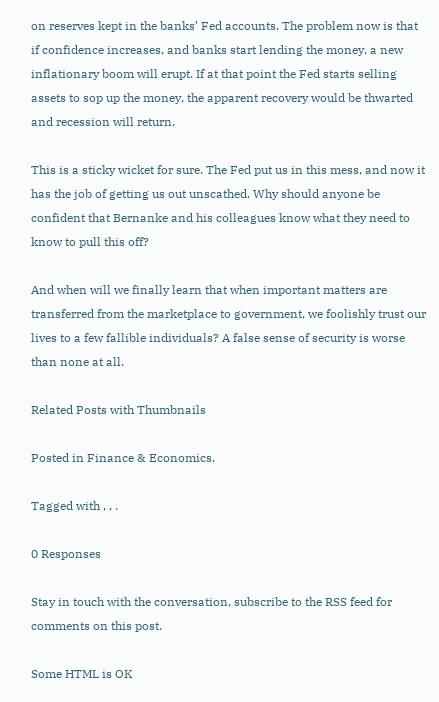on reserves kept in the banks’ Fed accounts. The problem now is that if confidence increases, and banks start lending the money, a new inflationary boom will erupt. If at that point the Fed starts selling assets to sop up the money, the apparent recovery would be thwarted and recession will return.

This is a sticky wicket for sure. The Fed put us in this mess, and now it has the job of getting us out unscathed. Why should anyone be confident that Bernanke and his colleagues know what they need to know to pull this off?

And when will we finally learn that when important matters are transferred from the marketplace to government, we foolishly trust our lives to a few fallible individuals? A false sense of security is worse than none at all.

Related Posts with Thumbnails

Posted in Finance & Economics.

Tagged with , , .

0 Responses

Stay in touch with the conversation, subscribe to the RSS feed for comments on this post.

Some HTML is OK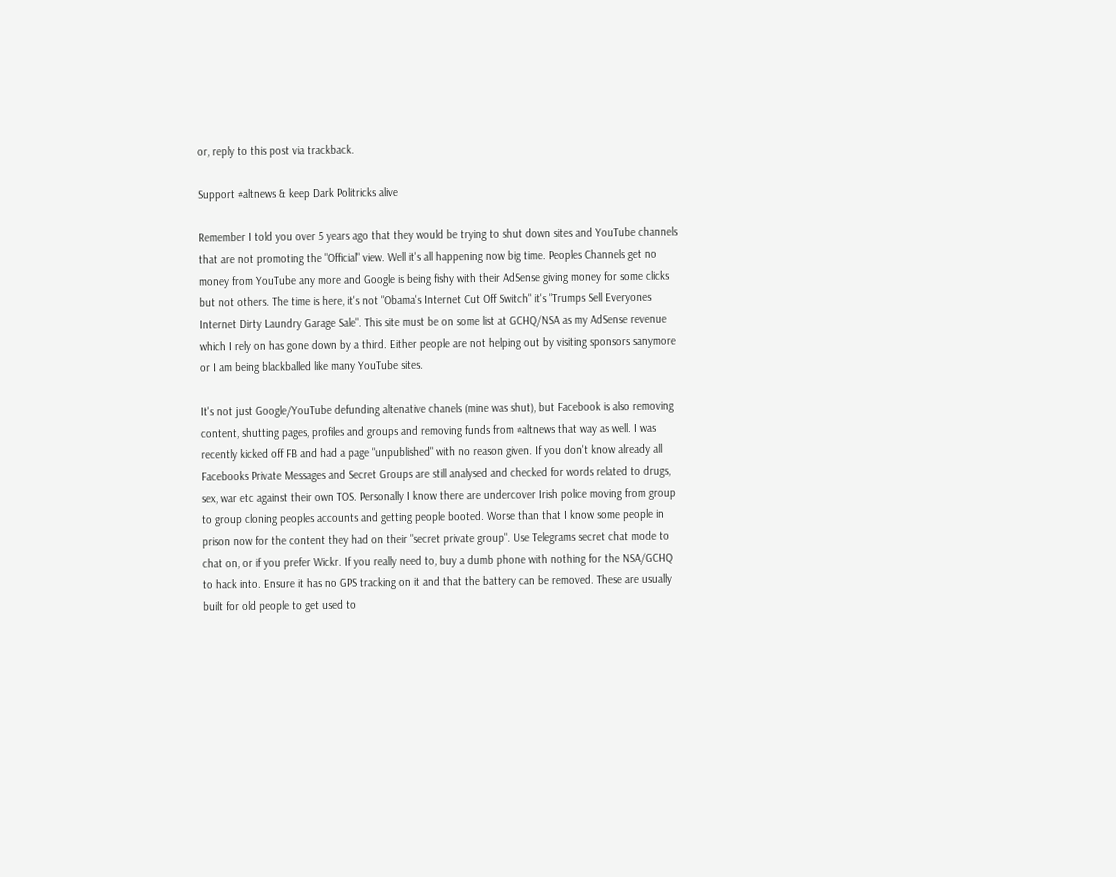or, reply to this post via trackback.

Support #altnews & keep Dark Politricks alive

Remember I told you over 5 years ago that they would be trying to shut down sites and YouTube channels that are not promoting the "Official" view. Well it's all happening now big time. Peoples Channels get no money from YouTube any more and Google is being fishy with their AdSense giving money for some clicks but not others. The time is here, it's not "Obama's Internet Cut Off Switch" it's "Trumps Sell Everyones Internet Dirty Laundry Garage Sale". This site must be on some list at GCHQ/NSA as my AdSense revenue which I rely on has gone down by a third. Either people are not helping out by visiting sponsors sanymore or I am being blackballed like many YouTube sites.

It's not just Google/YouTube defunding altenative chanels (mine was shut), but Facebook is also removing content, shutting pages, profiles and groups and removing funds from #altnews that way as well. I was recently kicked off FB and had a page "unpublished" with no reason given. If you don't know already all Facebooks Private Messages and Secret Groups are still analysed and checked for words related to drugs, sex, war etc against their own TOS. Personally I know there are undercover Irish police moving from group to group cloning peoples accounts and getting people booted. Worse than that I know some people in prison now for the content they had on their "secret private group". Use Telegrams secret chat mode to chat on, or if you prefer Wickr. If you really need to, buy a dumb phone with nothing for the NSA/GCHQ to hack into. Ensure it has no GPS tracking on it and that the battery can be removed. These are usually built for old people to get used to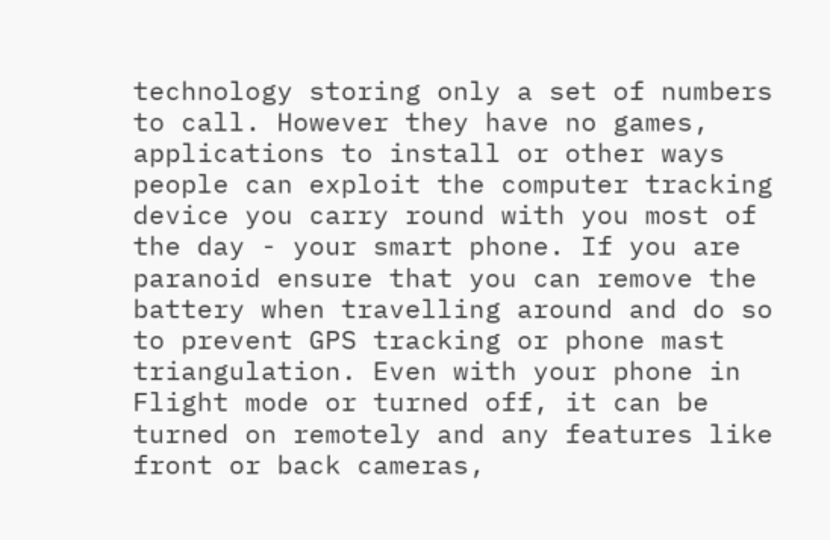technology storing only a set of numbers to call. However they have no games, applications to install or other ways people can exploit the computer tracking device you carry round with you most of the day - your smart phone. If you are paranoid ensure that you can remove the battery when travelling around and do so to prevent GPS tracking or phone mast triangulation. Even with your phone in Flight mode or turned off, it can be turned on remotely and any features like front or back cameras,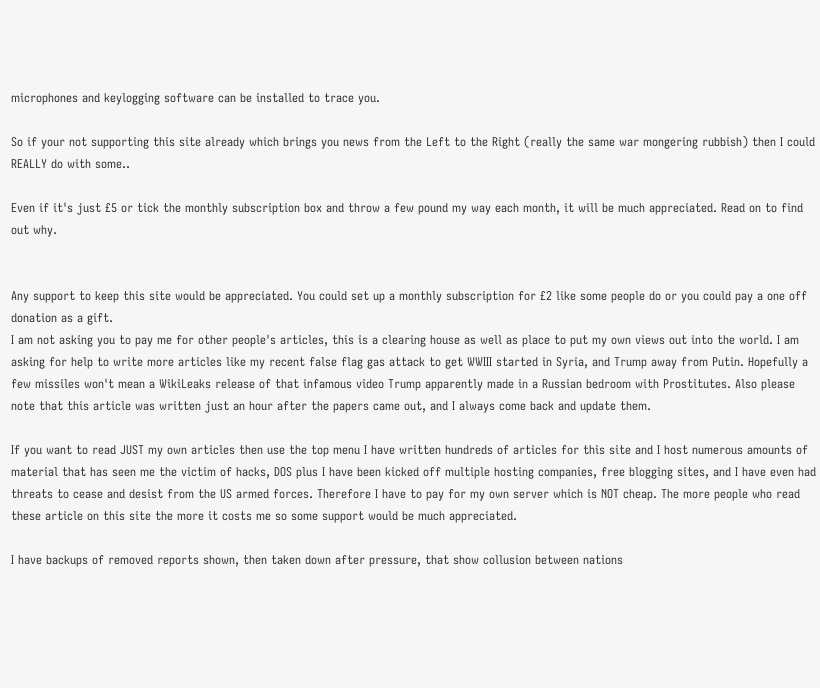microphones and keylogging software can be installed to trace you.

So if your not supporting this site already which brings you news from the Left to the Right (really the same war mongering rubbish) then I could REALLY do with some..

Even if it's just £5 or tick the monthly subscription box and throw a few pound my way each month, it will be much appreciated. Read on to find out why.


Any support to keep this site would be appreciated. You could set up a monthly subscription for £2 like some people do or you could pay a one off donation as a gift.
I am not asking you to pay me for other people's articles, this is a clearing house as well as place to put my own views out into the world. I am asking for help to write more articles like my recent false flag gas attack to get WWIII started in Syria, and Trump away from Putin. Hopefully a few missiles won't mean a WikiLeaks release of that infamous video Trump apparently made in a Russian bedroom with Prostitutes. Also please note that this article was written just an hour after the papers came out, and I always come back and update them.

If you want to read JUST my own articles then use the top menu I have written hundreds of articles for this site and I host numerous amounts of material that has seen me the victim of hacks, DOS plus I have been kicked off multiple hosting companies, free blogging sites, and I have even had threats to cease and desist from the US armed forces. Therefore I have to pay for my own server which is NOT cheap. The more people who read these article on this site the more it costs me so some support would be much appreciated.

I have backups of removed reports shown, then taken down after pressure, that show collusion between nations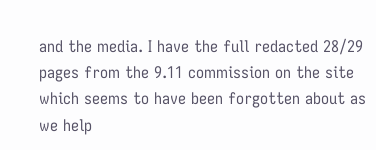and the media. I have the full redacted 28/29 pages from the 9.11 commission on the site which seems to have been forgotten about as we help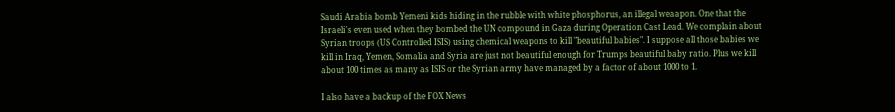Saudi Arabia bomb Yemeni kids hiding in the rubble with white phosphorus, an illegal weaapon. One that the Israeli's even used when they bombed the UN compound in Gaza during Operation Cast Lead. We complain about Syrian troops (US Controlled ISIS) using chemical weapons to kill "beautiful babies". I suppose all those babies we kill in Iraq, Yemen, Somalia and Syria are just not beautiful enough for Trumps beautiful baby ratio. Plus we kill about 100 times as many as ISIS or the Syrian army have managed by a factor of about 1000 to 1.

I also have a backup of the FOX News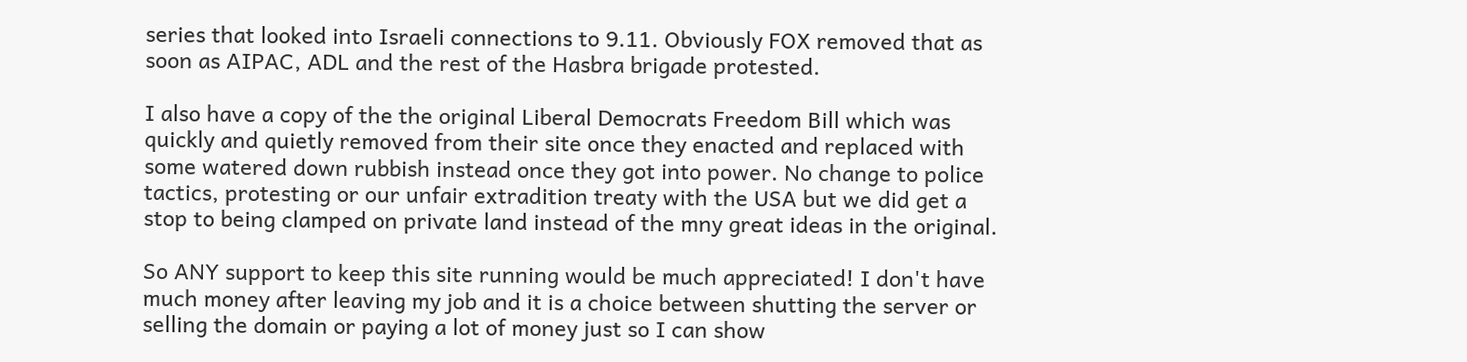series that looked into Israeli connections to 9.11. Obviously FOX removed that as soon as AIPAC, ADL and the rest of the Hasbra brigade protested.

I also have a copy of the the original Liberal Democrats Freedom Bill which was quickly and quietly removed from their site once they enacted and replaced with some watered down rubbish instead once they got into power. No change to police tactics, protesting or our unfair extradition treaty with the USA but we did get a stop to being clamped on private land instead of the mny great ideas in the original.

So ANY support to keep this site running would be much appreciated! I don't have much money after leaving my job and it is a choice between shutting the server or selling the domain or paying a lot of money just so I can show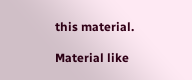this material.

Material like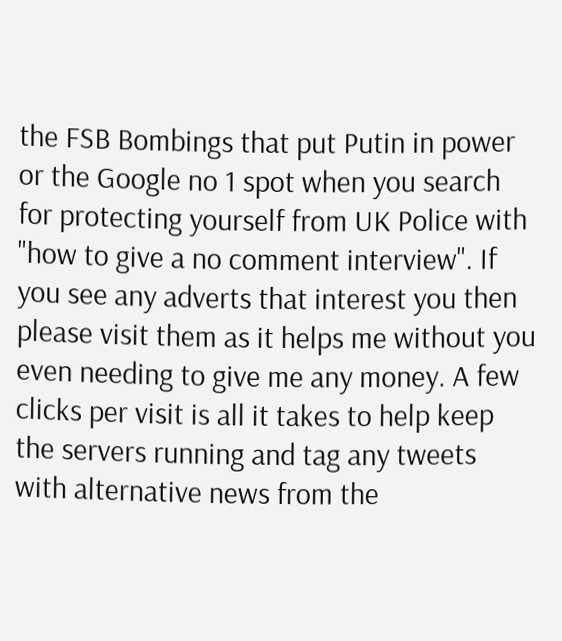the FSB Bombings that put Putin in power or the Google no 1 spot when you search for protecting yourself from UK Police with "how to give a no comment interview". If you see any adverts that interest you then please visit them as it helps me without you even needing to give me any money. A few clicks per visit is all it takes to help keep the servers running and tag any tweets with alternative news from the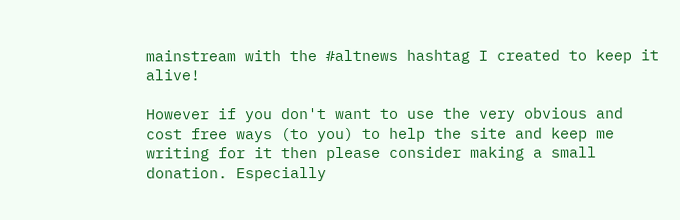mainstream with the #altnews hashtag I created to keep it alive!

However if you don't want to use the very obvious and cost free ways (to you) to help the site and keep me writing for it then please consider making a small donation. Especially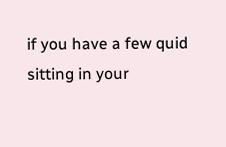if you have a few quid sitting in your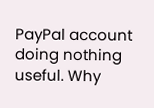PayPal account doing nothing useful. Why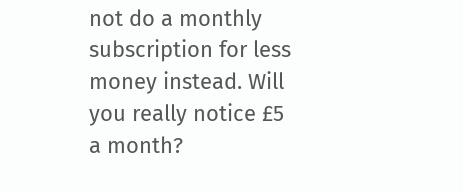not do a monthly subscription for less money instead. Will you really notice £5 a month?